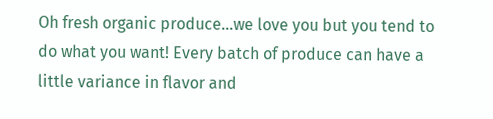Oh fresh organic produce…we love you but you tend to do what you want! Every batch of produce can have a little variance in flavor and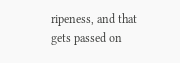ripeness, and that gets passed on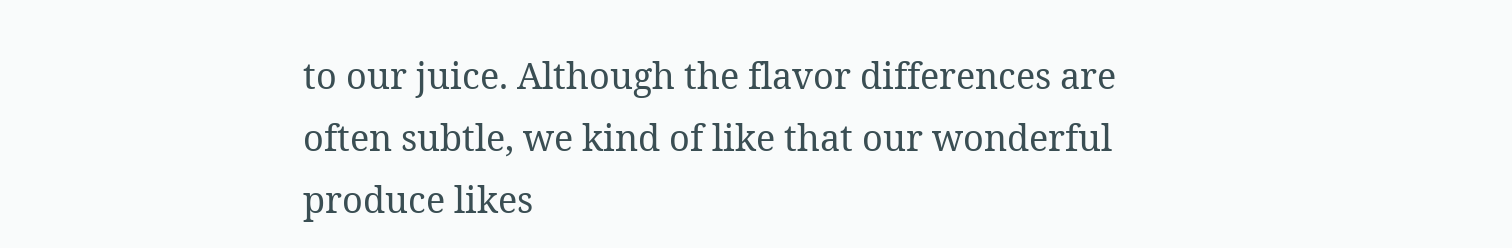to our juice. Although the flavor differences are often subtle, we kind of like that our wonderful produce likes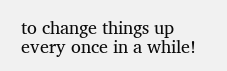to change things up every once in a while!